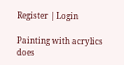Register | Login

Painting with acrylics does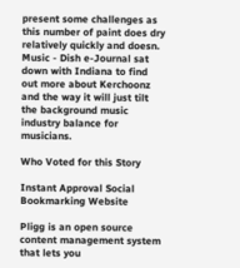present some challenges as this number of paint does dry relatively quickly and doesn. Music - Dish e-Journal sat down with Indiana to find out more about Kerchoonz and the way it will just tilt the background music industry balance for musicians.

Who Voted for this Story

Instant Approval Social Bookmarking Website

Pligg is an open source content management system that lets you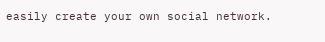easily create your own social network.